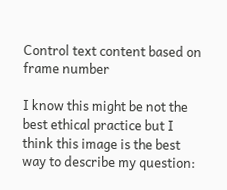Control text content based on frame number

I know this might be not the best ethical practice but I think this image is the best way to describe my question: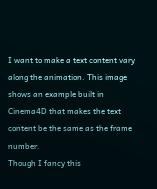I want to make a text content vary along the animation. This image shows an example built in Cinema4D that makes the text content be the same as the frame number.
Though I fancy this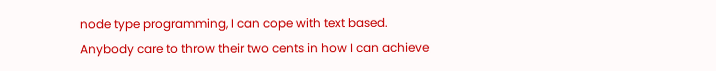node type programming, I can cope with text based.
Anybody care to throw their two cents in how I can achieve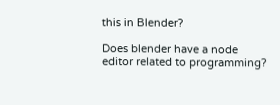this in Blender?

Does blender have a node editor related to programming?